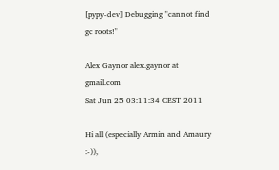[pypy-dev] Debugging "cannot find gc roots!"

Alex Gaynor alex.gaynor at gmail.com
Sat Jun 25 03:11:34 CEST 2011

Hi all (especially Armin and Amaury :-)),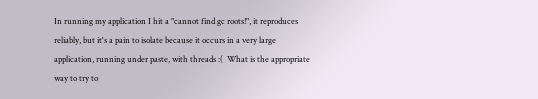In running my application I hit a "cannot find gc roots!", it reproduces
reliably, but it's a pain to isolate because it occurs in a very large
application, running under paste, with threads :(  What is the appropriate
way to try to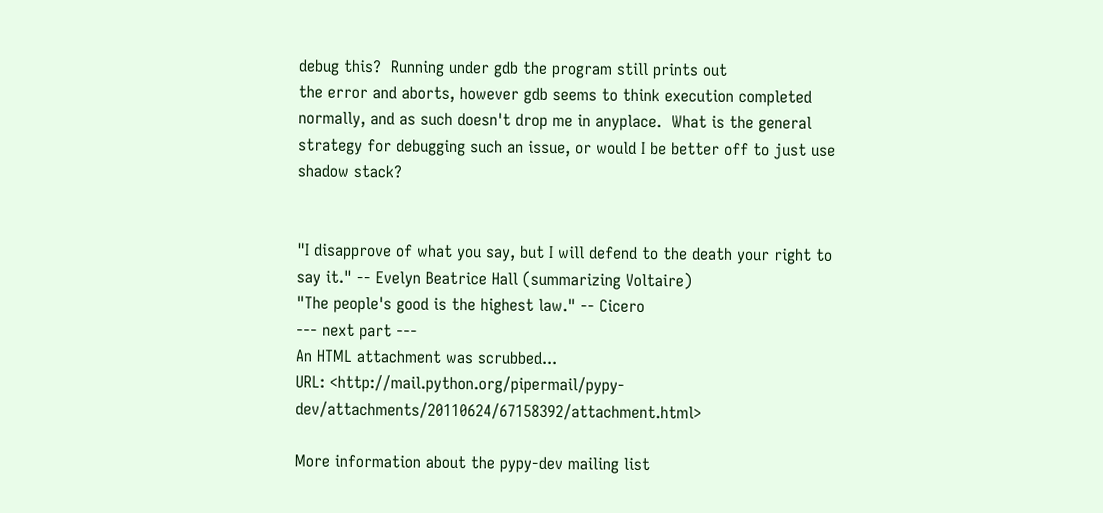debug this?  Running under gdb the program still prints out
the error and aborts, however gdb seems to think execution completed
normally, and as such doesn't drop me in anyplace.  What is the general
strategy for debugging such an issue, or would I be better off to just use
shadow stack?


"I disapprove of what you say, but I will defend to the death your right to
say it." -- Evelyn Beatrice Hall (summarizing Voltaire)
"The people's good is the highest law." -- Cicero
--- next part ---
An HTML attachment was scrubbed...
URL: <http://mail.python.org/pipermail/pypy-dev/attachments/20110624/67158392/attachment.html>

More information about the pypy-dev mailing list